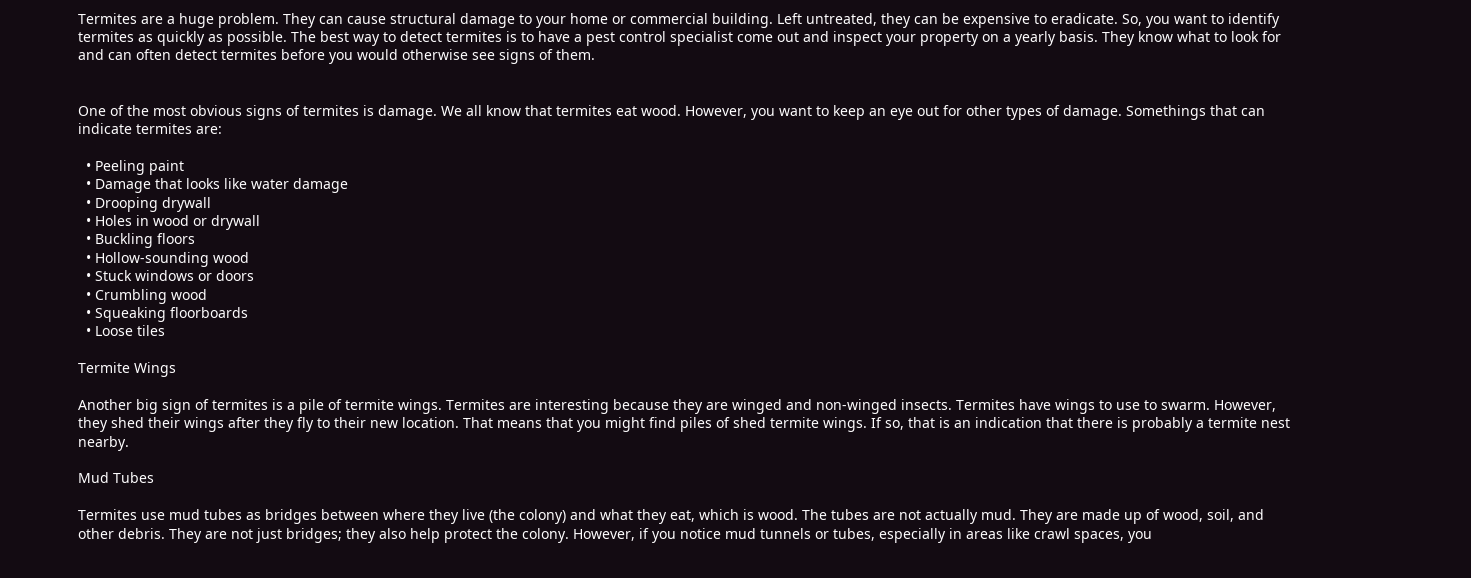Termites are a huge problem. They can cause structural damage to your home or commercial building. Left untreated, they can be expensive to eradicate. So, you want to identify termites as quickly as possible. The best way to detect termites is to have a pest control specialist come out and inspect your property on a yearly basis. They know what to look for and can often detect termites before you would otherwise see signs of them.


One of the most obvious signs of termites is damage. We all know that termites eat wood. However, you want to keep an eye out for other types of damage. Somethings that can indicate termites are:

  • Peeling paint
  • Damage that looks like water damage
  • Drooping drywall
  • Holes in wood or drywall
  • Buckling floors
  • Hollow-sounding wood
  • Stuck windows or doors
  • Crumbling wood
  • Squeaking floorboards
  • Loose tiles

Termite Wings

Another big sign of termites is a pile of termite wings. Termites are interesting because they are winged and non-winged insects. Termites have wings to use to swarm. However, they shed their wings after they fly to their new location. That means that you might find piles of shed termite wings. If so, that is an indication that there is probably a termite nest nearby.

Mud Tubes

Termites use mud tubes as bridges between where they live (the colony) and what they eat, which is wood. The tubes are not actually mud. They are made up of wood, soil, and other debris. They are not just bridges; they also help protect the colony. However, if you notice mud tunnels or tubes, especially in areas like crawl spaces, you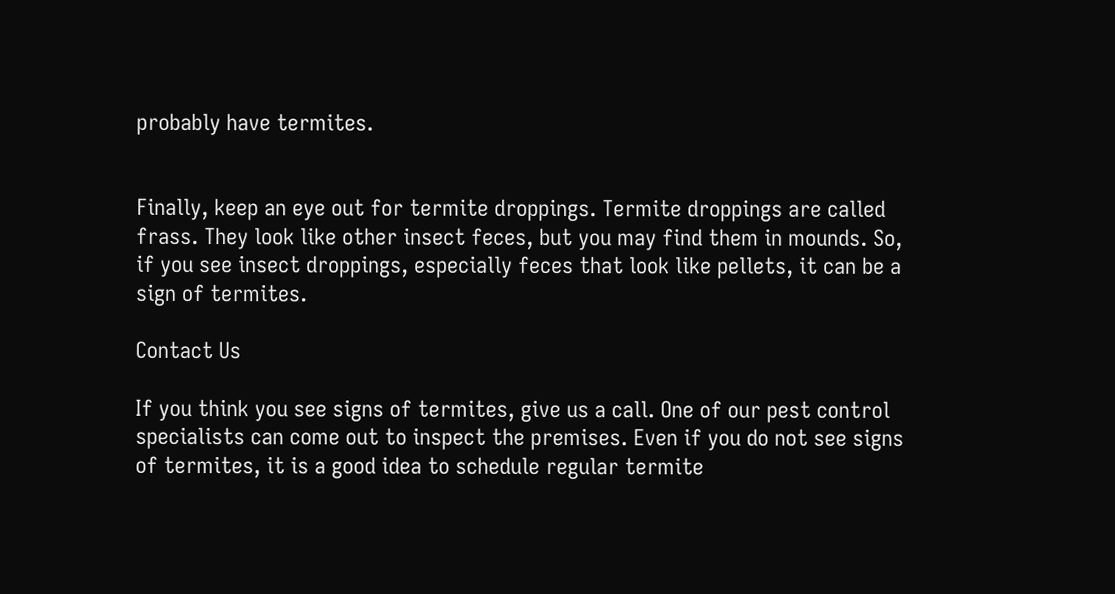probably have termites.


Finally, keep an eye out for termite droppings. Termite droppings are called frass. They look like other insect feces, but you may find them in mounds. So, if you see insect droppings, especially feces that look like pellets, it can be a sign of termites.

Contact Us

If you think you see signs of termites, give us a call. One of our pest control specialists can come out to inspect the premises. Even if you do not see signs of termites, it is a good idea to schedule regular termite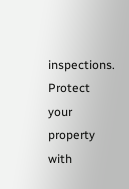inspections. Protect your property with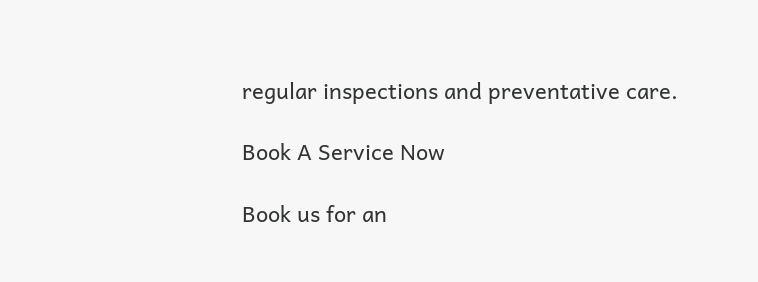regular inspections and preventative care.

Book A Service Now

Book us for an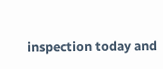inspection today and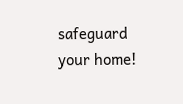safeguard your home!